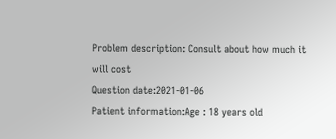Problem description: Consult about how much it will cost
Question date:2021-01-06
Patient information:Age : 18 years old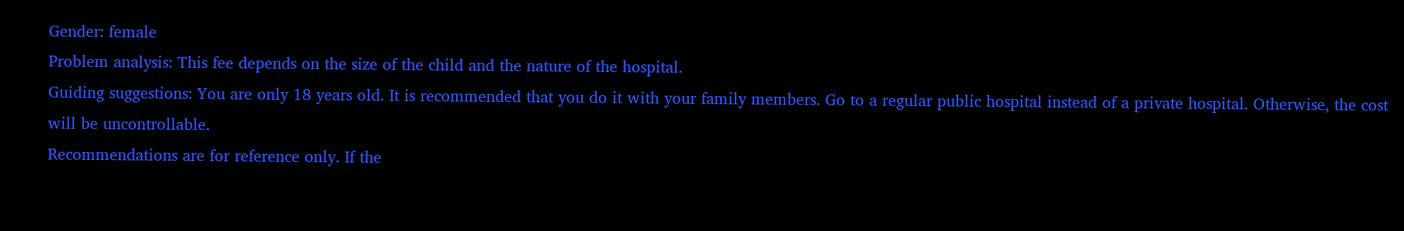Gender: female
Problem analysis: This fee depends on the size of the child and the nature of the hospital.
Guiding suggestions: You are only 18 years old. It is recommended that you do it with your family members. Go to a regular public hospital instead of a private hospital. Otherwise, the cost will be uncontrollable.
Recommendations are for reference only. If the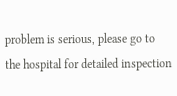problem is serious, please go to the hospital for detailed inspection